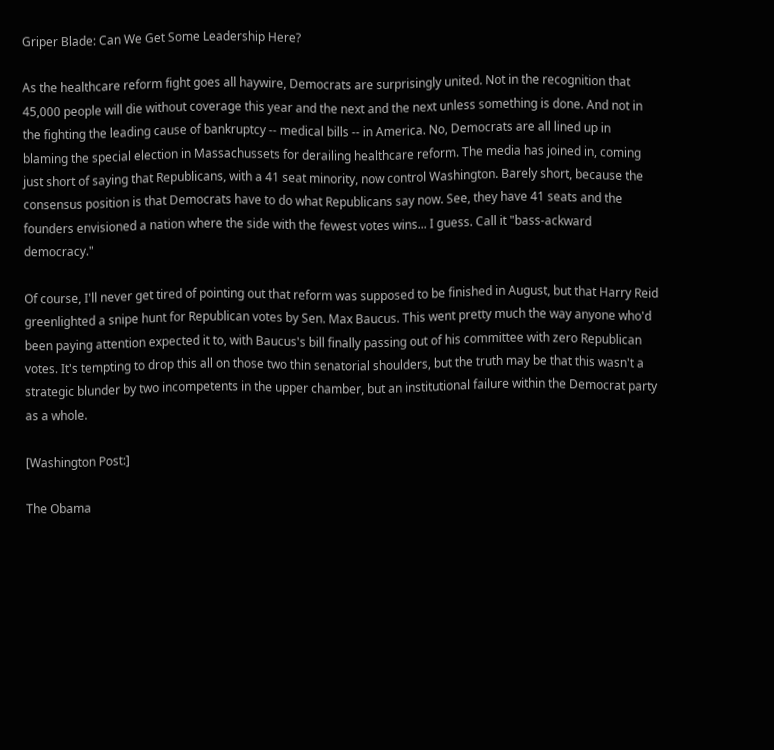Griper Blade: Can We Get Some Leadership Here?

As the healthcare reform fight goes all haywire, Democrats are surprisingly united. Not in the recognition that 45,000 people will die without coverage this year and the next and the next unless something is done. And not in the fighting the leading cause of bankruptcy -- medical bills -- in America. No, Democrats are all lined up in blaming the special election in Massachussets for derailing healthcare reform. The media has joined in, coming just short of saying that Republicans, with a 41 seat minority, now control Washington. Barely short, because the consensus position is that Democrats have to do what Republicans say now. See, they have 41 seats and the founders envisioned a nation where the side with the fewest votes wins... I guess. Call it "bass-ackward democracy."

Of course, I'll never get tired of pointing out that reform was supposed to be finished in August, but that Harry Reid greenlighted a snipe hunt for Republican votes by Sen. Max Baucus. This went pretty much the way anyone who'd been paying attention expected it to, with Baucus's bill finally passing out of his committee with zero Republican votes. It's tempting to drop this all on those two thin senatorial shoulders, but the truth may be that this wasn't a strategic blunder by two incompetents in the upper chamber, but an institutional failure within the Democrat party as a whole.

[Washington Post:]

The Obama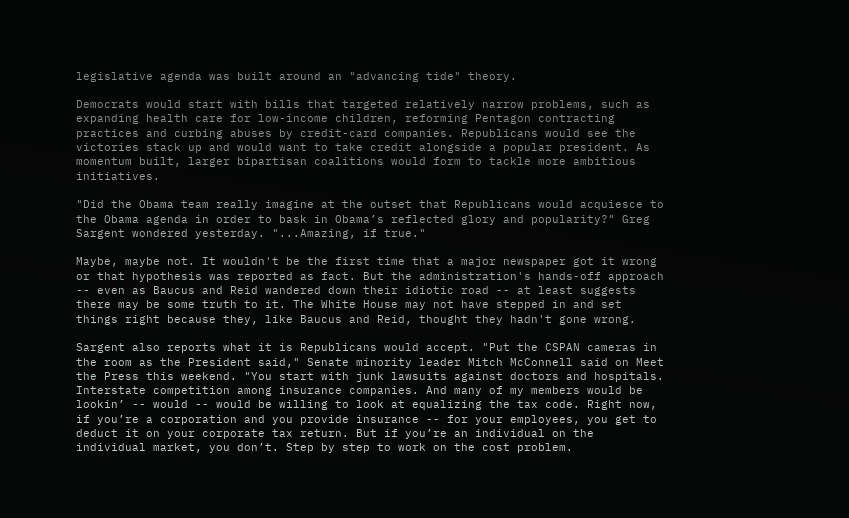legislative agenda was built around an "advancing tide" theory.

Democrats would start with bills that targeted relatively narrow problems, such as expanding health care for low-income children, reforming Pentagon contracting practices and curbing abuses by credit-card companies. Republicans would see the victories stack up and would want to take credit alongside a popular president. As momentum built, larger bipartisan coalitions would form to tackle more ambitious initiatives.

"Did the Obama team really imagine at the outset that Republicans would acquiesce to the Obama agenda in order to bask in Obama’s reflected glory and popularity?" Greg Sargent wondered yesterday. "...Amazing, if true."

Maybe, maybe not. It wouldn't be the first time that a major newspaper got it wrong or that hypothesis was reported as fact. But the administration's hands-off approach -- even as Baucus and Reid wandered down their idiotic road -- at least suggests there may be some truth to it. The White House may not have stepped in and set things right because they, like Baucus and Reid, thought they hadn't gone wrong.

Sargent also reports what it is Republicans would accept. "Put the CSPAN cameras in the room as the President said," Senate minority leader Mitch McConnell said on Meet the Press this weekend. "You start with junk lawsuits against doctors and hospitals. Interstate competition among insurance companies. And many of my members would be lookin’ -- would -- would be willing to look at equalizing the tax code. Right now, if you’re a corporation and you provide insurance -- for your employees, you get to deduct it on your corporate tax return. But if you’re an individual on the individual market, you don’t. Step by step to work on the cost problem.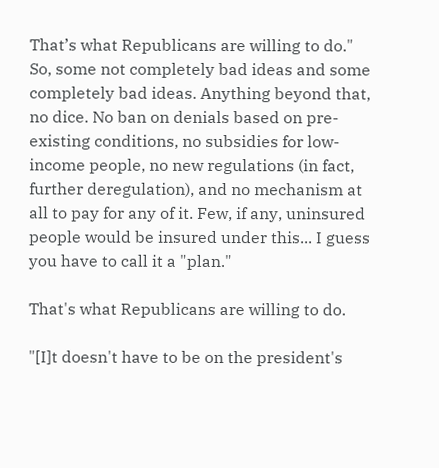That’s what Republicans are willing to do." So, some not completely bad ideas and some completely bad ideas. Anything beyond that, no dice. No ban on denials based on pre-existing conditions, no subsidies for low-income people, no new regulations (in fact, further deregulation), and no mechanism at all to pay for any of it. Few, if any, uninsured people would be insured under this... I guess you have to call it a "plan."

That's what Republicans are willing to do.

"[I]t doesn't have to be on the president's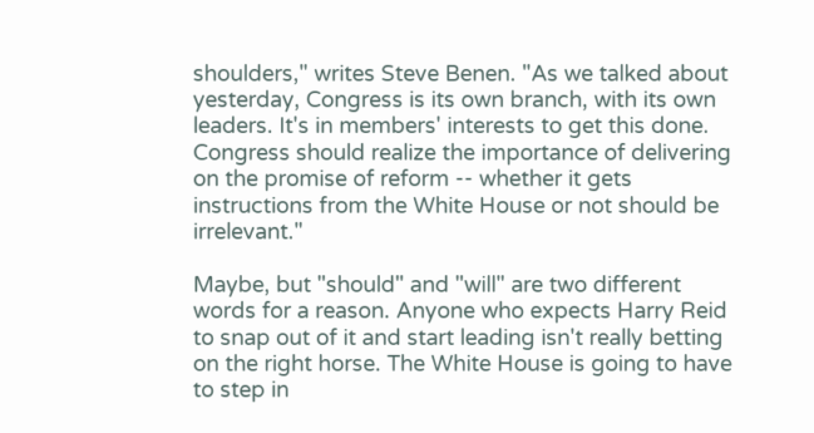shoulders," writes Steve Benen. "As we talked about yesterday, Congress is its own branch, with its own leaders. It's in members' interests to get this done. Congress should realize the importance of delivering on the promise of reform -- whether it gets instructions from the White House or not should be irrelevant."

Maybe, but "should" and "will" are two different words for a reason. Anyone who expects Harry Reid to snap out of it and start leading isn't really betting on the right horse. The White House is going to have to step in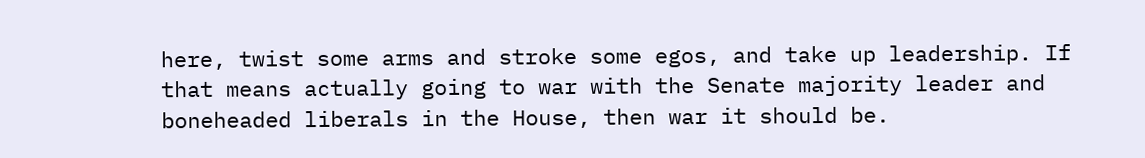here, twist some arms and stroke some egos, and take up leadership. If that means actually going to war with the Senate majority leader and boneheaded liberals in the House, then war it should be.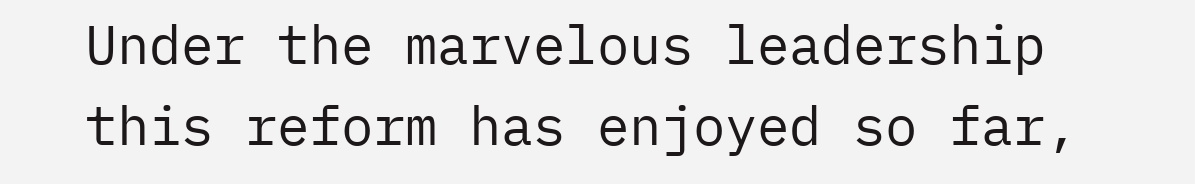Under the marvelous leadership this reform has enjoyed so far,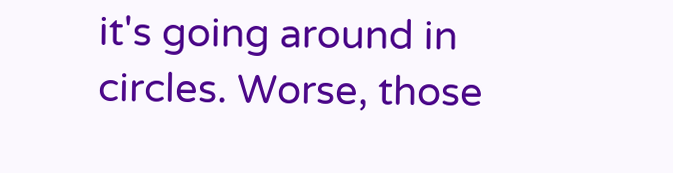it's going around in circles. Worse, those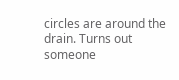circles are around the drain. Turns out someone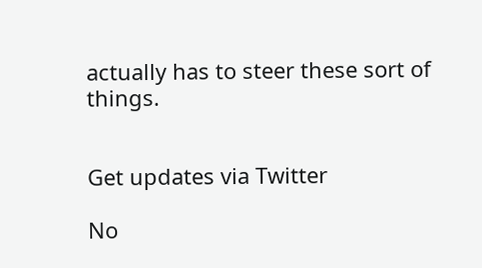actually has to steer these sort of things.


Get updates via Twitter

No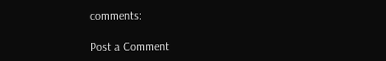comments:

Post a Comment